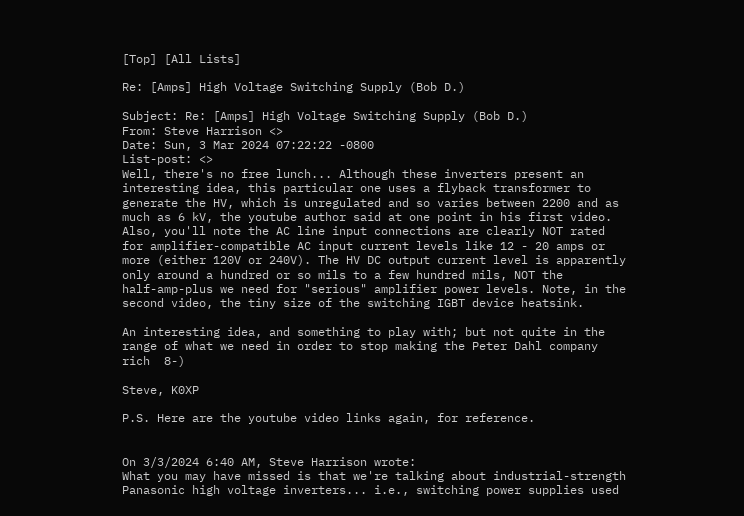[Top] [All Lists]

Re: [Amps] High Voltage Switching Supply (Bob D.)

Subject: Re: [Amps] High Voltage Switching Supply (Bob D.)
From: Steve Harrison <>
Date: Sun, 3 Mar 2024 07:22:22 -0800
List-post: <>
Well, there's no free lunch... Although these inverters present an
interesting idea, this particular one uses a flyback transformer to
generate the HV, which is unregulated and so varies between 2200 and as
much as 6 kV, the youtube author said at one point in his first video.
Also, you'll note the AC line input connections are clearly NOT rated
for amplifier-compatible AC input current levels like 12 - 20 amps or
more (either 120V or 240V). The HV DC output current level is apparently
only around a hundred or so mils to a few hundred mils, NOT the
half-amp-plus we need for "serious" amplifier power levels. Note, in the
second video, the tiny size of the switching IGBT device heatsink.

An interesting idea, and something to play with; but not quite in the
range of what we need in order to stop making the Peter Dahl company
rich  8-)

Steve, K0XP

P.S. Here are the youtube video links again, for reference.


On 3/3/2024 6:40 AM, Steve Harrison wrote:
What you may have missed is that we're talking about industrial-strength
Panasonic high voltage inverters... i.e., switching power supplies used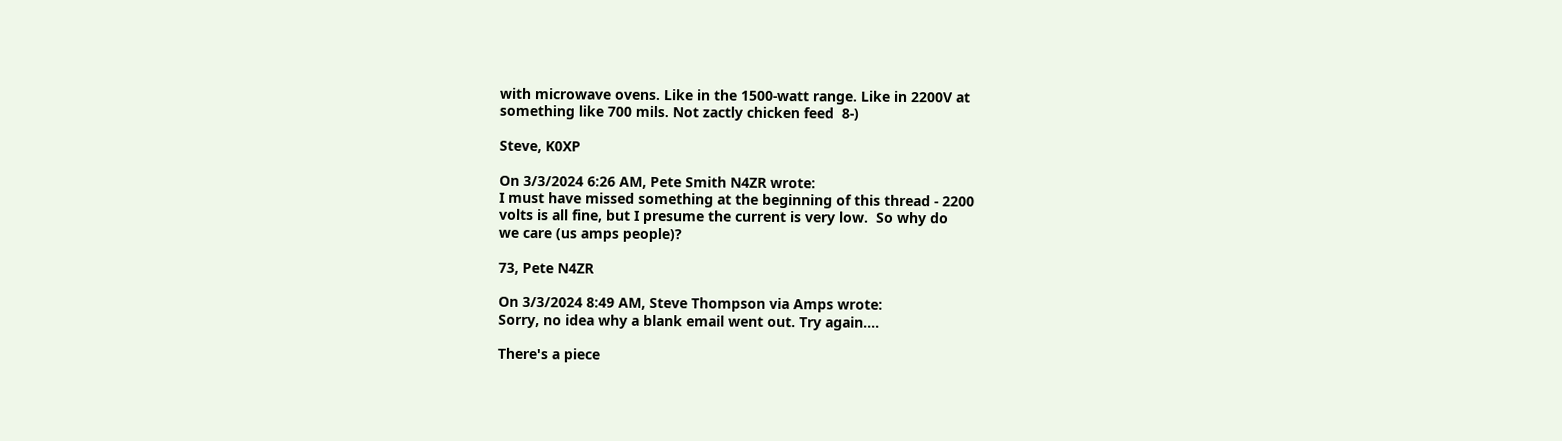with microwave ovens. Like in the 1500-watt range. Like in 2200V at
something like 700 mils. Not zactly chicken feed  8-)

Steve, K0XP

On 3/3/2024 6:26 AM, Pete Smith N4ZR wrote:
I must have missed something at the beginning of this thread - 2200
volts is all fine, but I presume the current is very low.  So why do
we care (us amps people)?

73, Pete N4ZR

On 3/3/2024 8:49 AM, Steve Thompson via Amps wrote:
Sorry, no idea why a blank email went out. Try again....

There's a piece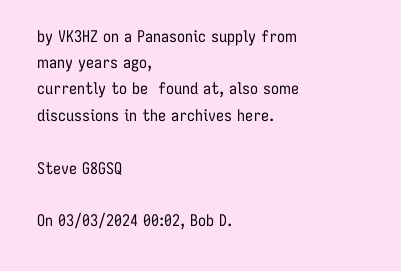by VK3HZ on a Panasonic supply from many years ago,
currently to be  found at, also some
discussions in the archives here.

Steve G8GSQ

On 03/03/2024 00:02, Bob D.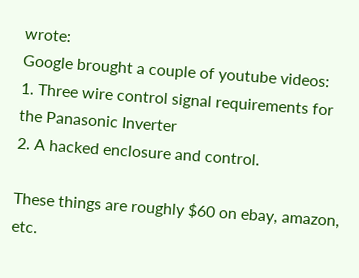wrote:
Google brought a couple of youtube videos:
1. Three wire control signal requirements for the Panasonic Inverter
2. A hacked enclosure and control.

These things are roughly $60 on ebay, amazon, etc.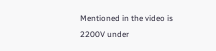Mentioned in the video is 2200V under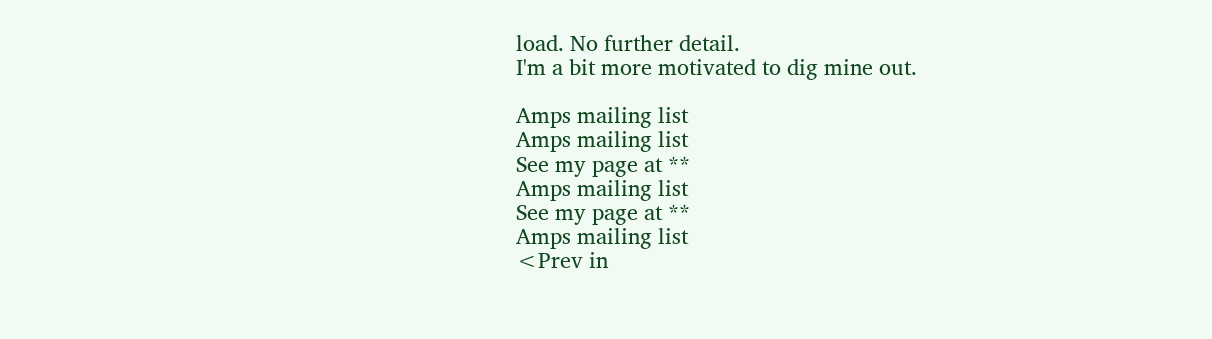load. No further detail.
I'm a bit more motivated to dig mine out.

Amps mailing list
Amps mailing list
See my page at **
Amps mailing list
See my page at **
Amps mailing list
<Prev in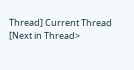Thread] Current Thread [Next in Thread>